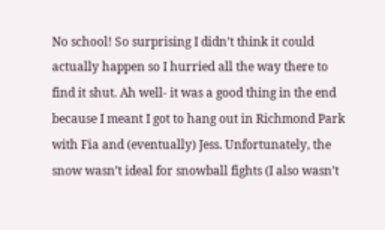No school! So surprising I didn’t think it could actually happen so I hurried all the way there to find it shut. Ah well- it was a good thing in the end because I meant I got to hang out in Richmond Park with Fia and (eventually) Jess. Unfortunately, the snow wasn’t ideal for snowball fights (I also wasn’t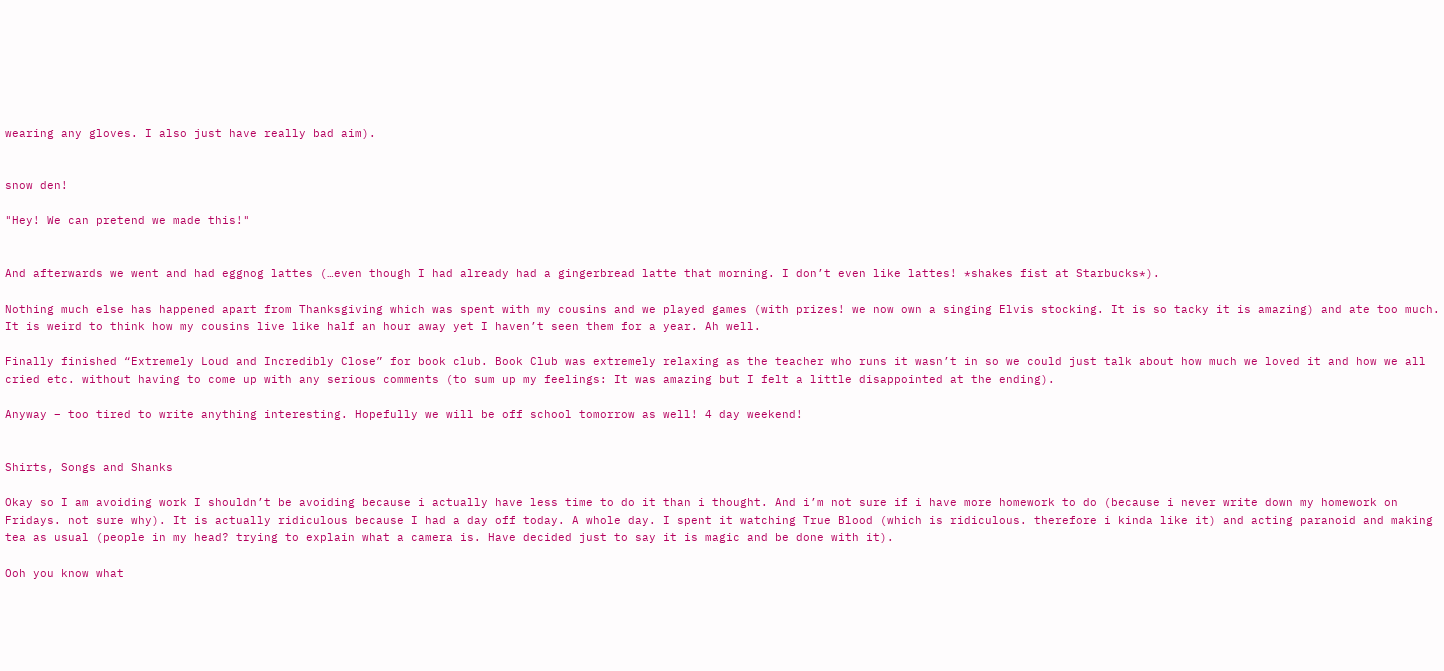wearing any gloves. I also just have really bad aim).


snow den!

"Hey! We can pretend we made this!"


And afterwards we went and had eggnog lattes (…even though I had already had a gingerbread latte that morning. I don’t even like lattes! *shakes fist at Starbucks*).

Nothing much else has happened apart from Thanksgiving which was spent with my cousins and we played games (with prizes! we now own a singing Elvis stocking. It is so tacky it is amazing) and ate too much. It is weird to think how my cousins live like half an hour away yet I haven’t seen them for a year. Ah well.

Finally finished “Extremely Loud and Incredibly Close” for book club. Book Club was extremely relaxing as the teacher who runs it wasn’t in so we could just talk about how much we loved it and how we all cried etc. without having to come up with any serious comments (to sum up my feelings: It was amazing but I felt a little disappointed at the ending).

Anyway – too tired to write anything interesting. Hopefully we will be off school tomorrow as well! 4 day weekend!


Shirts, Songs and Shanks

Okay so I am avoiding work I shouldn’t be avoiding because i actually have less time to do it than i thought. And i’m not sure if i have more homework to do (because i never write down my homework on Fridays. not sure why). It is actually ridiculous because I had a day off today. A whole day. I spent it watching True Blood (which is ridiculous. therefore i kinda like it) and acting paranoid and making tea as usual (people in my head? trying to explain what a camera is. Have decided just to say it is magic and be done with it).

Ooh you know what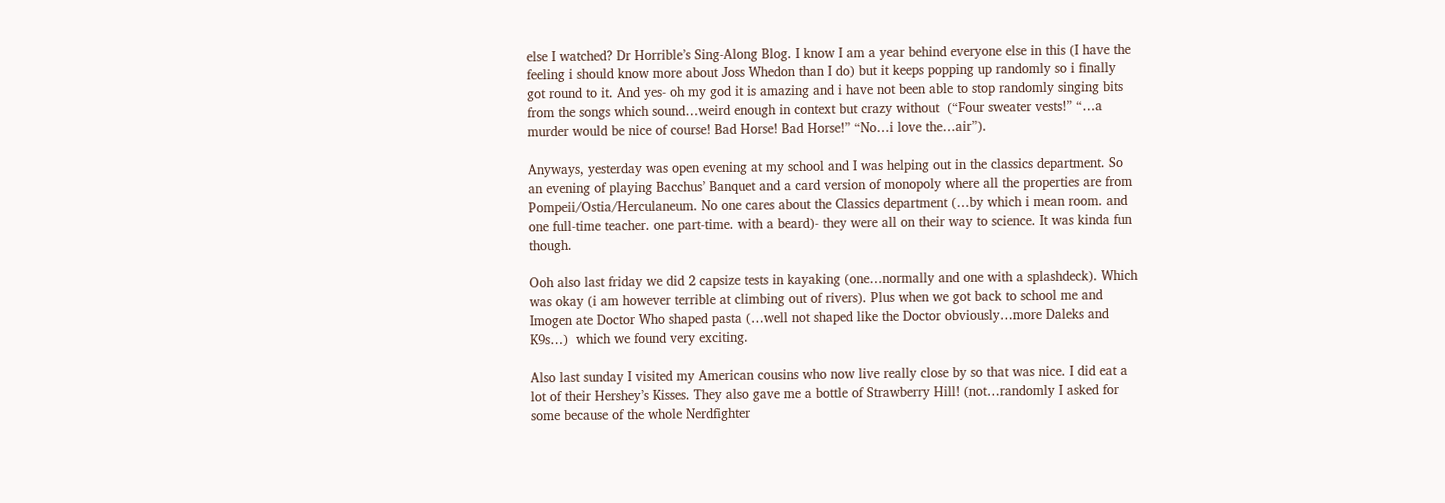else I watched? Dr Horrible’s Sing-Along Blog. I know I am a year behind everyone else in this (I have the feeling i should know more about Joss Whedon than I do) but it keeps popping up randomly so i finally got round to it. And yes- oh my god it is amazing and i have not been able to stop randomly singing bits from the songs which sound…weird enough in context but crazy without  (“Four sweater vests!” “…a murder would be nice of course! Bad Horse! Bad Horse!” “No…i love the…air”).

Anyways, yesterday was open evening at my school and I was helping out in the classics department. So an evening of playing Bacchus’ Banquet and a card version of monopoly where all the properties are from Pompeii/Ostia/Herculaneum. No one cares about the Classics department (…by which i mean room. and one full-time teacher. one part-time. with a beard)- they were all on their way to science. It was kinda fun though.

Ooh also last friday we did 2 capsize tests in kayaking (one…normally and one with a splashdeck). Which was okay (i am however terrible at climbing out of rivers). Plus when we got back to school me and Imogen ate Doctor Who shaped pasta (…well not shaped like the Doctor obviously…more Daleks and K9s…)  which we found very exciting.

Also last sunday I visited my American cousins who now live really close by so that was nice. I did eat a lot of their Hershey’s Kisses. They also gave me a bottle of Strawberry Hill! (not…randomly I asked for some because of the whole Nerdfighter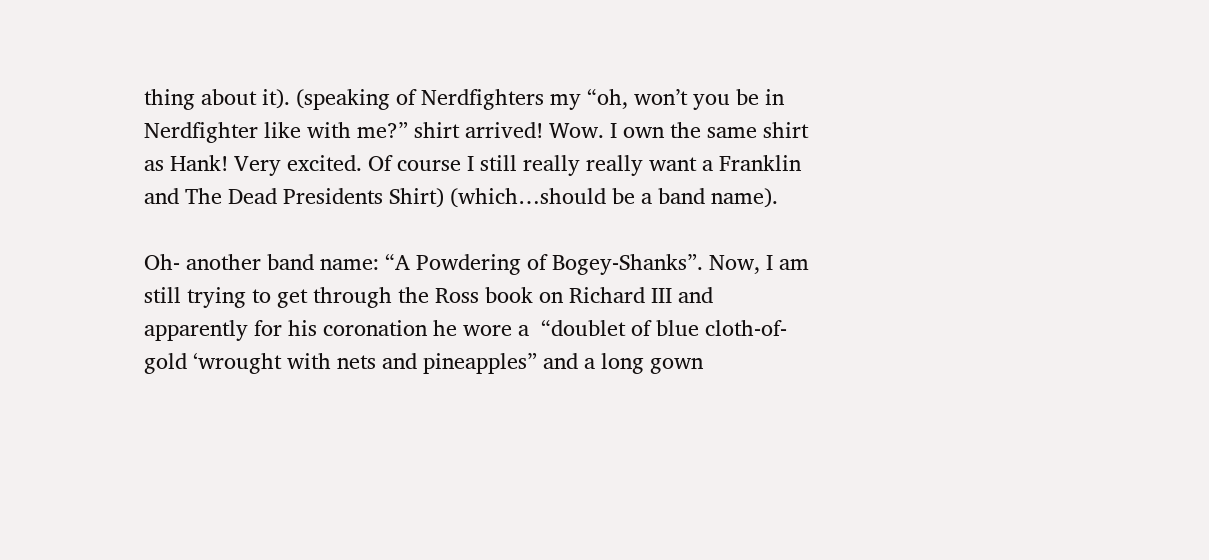thing about it). (speaking of Nerdfighters my “oh, won’t you be in Nerdfighter like with me?” shirt arrived! Wow. I own the same shirt as Hank! Very excited. Of course I still really really want a Franklin and The Dead Presidents Shirt) (which…should be a band name).

Oh- another band name: “A Powdering of Bogey-Shanks”. Now, I am still trying to get through the Ross book on Richard III and apparently for his coronation he wore a  “doublet of blue cloth-of-gold ‘wrought with nets and pineapples” and a long gown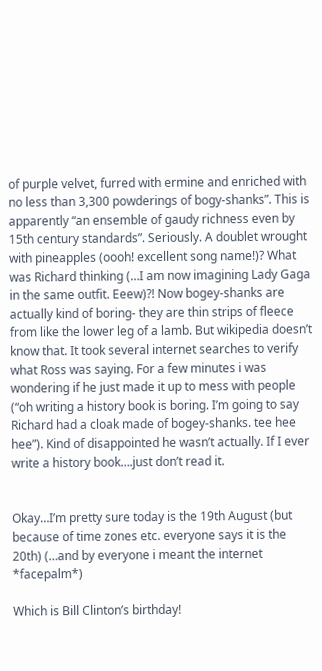of purple velvet, furred with ermine and enriched with no less than 3,300 powderings of bogy-shanks”. This is apparently “an ensemble of gaudy richness even by 15th century standards”. Seriously. A doublet wrought with pineapples (oooh! excellent song name!)? What was Richard thinking (…I am now imagining Lady Gaga in the same outfit. Eeew)?! Now bogey-shanks are actually kind of boring- they are thin strips of fleece from like the lower leg of a lamb. But wikipedia doesn’t know that. It took several internet searches to verify what Ross was saying. For a few minutes i was wondering if he just made it up to mess with people (“oh writing a history book is boring. I’m going to say Richard had a cloak made of bogey-shanks. tee hee hee”). Kind of disappointed he wasn’t actually. If I ever write a history book….just don’t read it.


Okay…I’m pretty sure today is the 19th August (but because of time zones etc. everyone says it is the 20th) (…and by everyone i meant the internet *facepalm*)

Which is Bill Clinton’s birthday!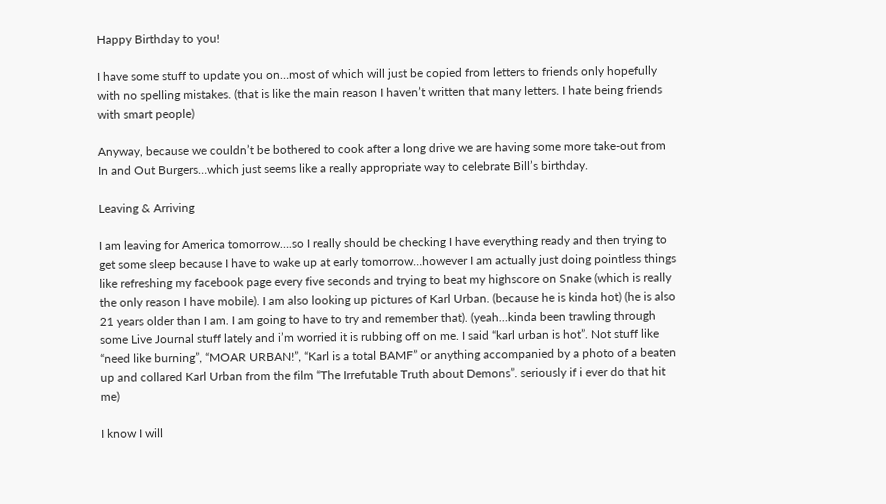Happy Birthday to you!

I have some stuff to update you on…most of which will just be copied from letters to friends only hopefully with no spelling mistakes. (that is like the main reason I haven’t written that many letters. I hate being friends with smart people)

Anyway, because we couldn’t be bothered to cook after a long drive we are having some more take-out from In and Out Burgers…which just seems like a really appropriate way to celebrate Bill’s birthday.

Leaving & Arriving

I am leaving for America tomorrow….so I really should be checking I have everything ready and then trying to get some sleep because I have to wake up at early tomorrow…however I am actually just doing pointless things like refreshing my facebook page every five seconds and trying to beat my highscore on Snake (which is really the only reason I have mobile). I am also looking up pictures of Karl Urban. (because he is kinda hot) (he is also 21 years older than I am. I am going to have to try and remember that). (yeah…kinda been trawling through some Live Journal stuff lately and i’m worried it is rubbing off on me. I said “karl urban is hot”. Not stuff like “need like burning”, “MOAR URBAN!”, “Karl is a total BAMF” or anything accompanied by a photo of a beaten up and collared Karl Urban from the film “The Irrefutable Truth about Demons”. seriously if i ever do that hit me)

I know I will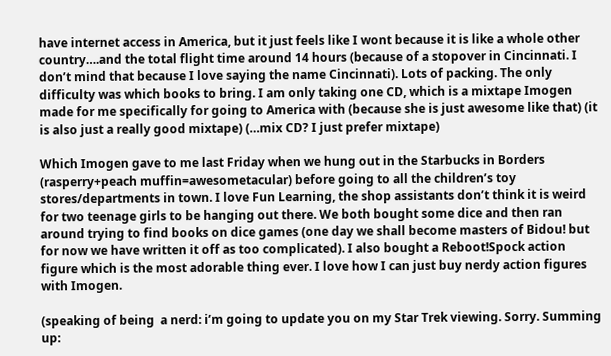have internet access in America, but it just feels like I wont because it is like a whole other country….and the total flight time around 14 hours (because of a stopover in Cincinnati. I don’t mind that because I love saying the name Cincinnati). Lots of packing. The only difficulty was which books to bring. I am only taking one CD, which is a mixtape Imogen made for me specifically for going to America with (because she is just awesome like that) (it is also just a really good mixtape) (…mix CD? I just prefer mixtape)

Which Imogen gave to me last Friday when we hung out in the Starbucks in Borders (rasperry+peach muffin=awesometacular) before going to all the children’s toy stores/departments in town. I love Fun Learning, the shop assistants don’t think it is weird for two teenage girls to be hanging out there. We both bought some dice and then ran around trying to find books on dice games (one day we shall become masters of Bidou! but for now we have written it off as too complicated). I also bought a Reboot!Spock action figure which is the most adorable thing ever. I love how I can just buy nerdy action figures with Imogen.

(speaking of being  a nerd: i’m going to update you on my Star Trek viewing. Sorry. Summing up: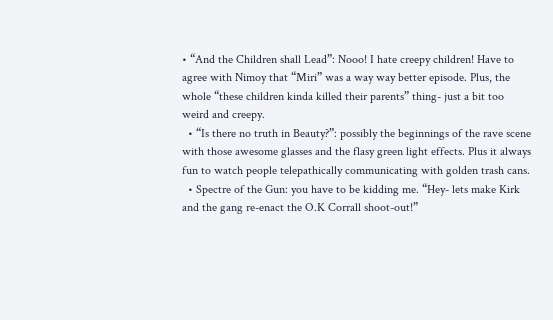• “And the Children shall Lead”: Nooo! I hate creepy children! Have to agree with Nimoy that “Miri” was a way way better episode. Plus, the whole “these children kinda killed their parents” thing- just a bit too weird and creepy.
  • “Is there no truth in Beauty?”: possibly the beginnings of the rave scene with those awesome glasses and the flasy green light effects. Plus it always fun to watch people telepathically communicating with golden trash cans.
  • Spectre of the Gun: you have to be kidding me. “Hey- lets make Kirk and the gang re-enact the O.K Corrall shoot-out!”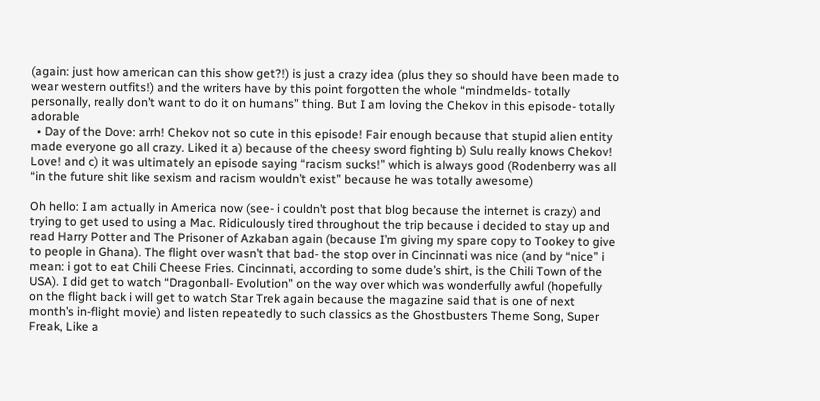(again: just how american can this show get?!) is just a crazy idea (plus they so should have been made to wear western outfits!) and the writers have by this point forgotten the whole “mindmelds- totally personally, really don’t want to do it on humans” thing. But I am loving the Chekov in this episode- totally adorable
  • Day of the Dove: arrh! Chekov not so cute in this episode! Fair enough because that stupid alien entity made everyone go all crazy. Liked it a) because of the cheesy sword fighting b) Sulu really knows Chekov! Love! and c) it was ultimately an episode saying “racism sucks!” which is always good (Rodenberry was all “in the future shit like sexism and racism wouldn’t exist” because he was totally awesome)

Oh hello: I am actually in America now (see- i couldn’t post that blog because the internet is crazy) and trying to get used to using a Mac. Ridiculously tired throughout the trip because i decided to stay up and read Harry Potter and The Prisoner of Azkaban again (because I’m giving my spare copy to Tookey to give to people in Ghana). The flight over wasn’t that bad- the stop over in Cincinnati was nice (and by “nice” i mean: i got to eat Chili Cheese Fries. Cincinnati, according to some dude’s shirt, is the Chili Town of the USA). I did get to watch “Dragonball- Evolution” on the way over which was wonderfully awful (hopefully on the flight back i will get to watch Star Trek again because the magazine said that is one of next month’s in-flight movie) and listen repeatedly to such classics as the Ghostbusters Theme Song, Super Freak, Like a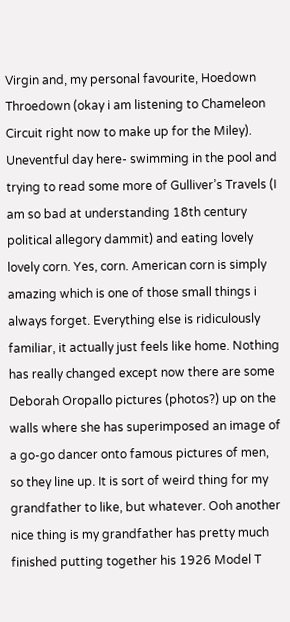Virgin and, my personal favourite, Hoedown Throedown (okay i am listening to Chameleon Circuit right now to make up for the Miley). Uneventful day here- swimming in the pool and trying to read some more of Gulliver’s Travels (I am so bad at understanding 18th century political allegory dammit) and eating lovely lovely corn. Yes, corn. American corn is simply amazing which is one of those small things i always forget. Everything else is ridiculously familiar, it actually just feels like home. Nothing has really changed except now there are some Deborah Oropallo pictures (photos?) up on the walls where she has superimposed an image of a go-go dancer onto famous pictures of men, so they line up. It is sort of weird thing for my grandfather to like, but whatever. Ooh another nice thing is my grandfather has pretty much finished putting together his 1926 Model T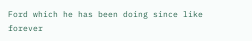Ford which he has been doing since like forever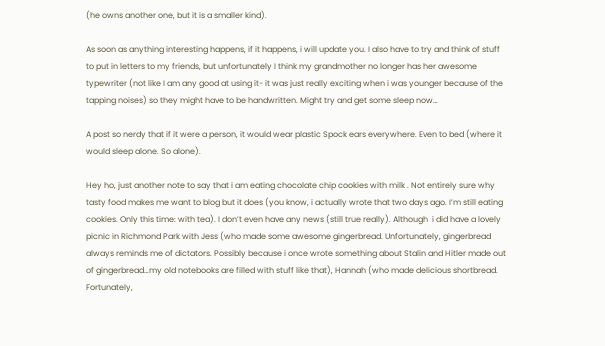(he owns another one, but it is a smaller kind).

As soon as anything interesting happens, if it happens, i will update you. I also have to try and think of stuff to put in letters to my friends, but unfortunately I think my grandmother no longer has her awesome typewriter (not like I am any good at using it- it was just really exciting when i was younger because of the tapping noises) so they might have to be handwritten. Might try and get some sleep now…

A post so nerdy that if it were a person, it would wear plastic Spock ears everywhere. Even to bed (where it would sleep alone. So alone).

Hey ho, just another note to say that i am eating chocolate chip cookies with milk . Not entirely sure why tasty food makes me want to blog but it does (you know, i actually wrote that two days ago. I’m still eating cookies. Only this time: with tea). I don’t even have any news (still true really). Although  i did have a lovely picnic in Richmond Park with Jess (who made some awesome gingerbread. Unfortunately, gingerbread always reminds me of dictators. Possibly because i once wrote something about Stalin and Hitler made out of gingerbread…my old notebooks are filled with stuff like that), Hannah (who made delicious shortbread. Fortunately,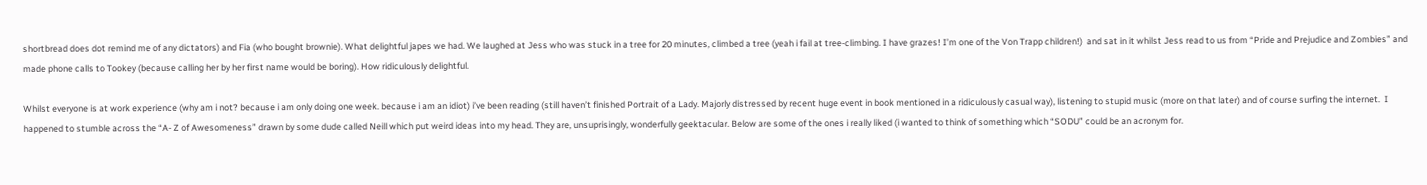shortbread does dot remind me of any dictators) and Fia (who bought brownie). What delightful japes we had. We laughed at Jess who was stuck in a tree for 20 minutes, climbed a tree (yeah i fail at tree-climbing. I have grazes! I’m one of the Von Trapp children!)  and sat in it whilst Jess read to us from “Pride and Prejudice and Zombies” and made phone calls to Tookey (because calling her by her first name would be boring). How ridiculously delightful.

Whilst everyone is at work experience (why am i not? because i am only doing one week. because i am an idiot) i’ve been reading (still haven’t finished Portrait of a Lady. Majorly distressed by recent huge event in book mentioned in a ridiculously casual way), listening to stupid music (more on that later) and of course surfing the internet.  I happened to stumble across the “A- Z of Awesomeness” drawn by some dude called Neill which put weird ideas into my head. They are, unsuprisingly, wonderfully geektacular. Below are some of the ones i really liked (i wanted to think of something which “SODU” could be an acronym for.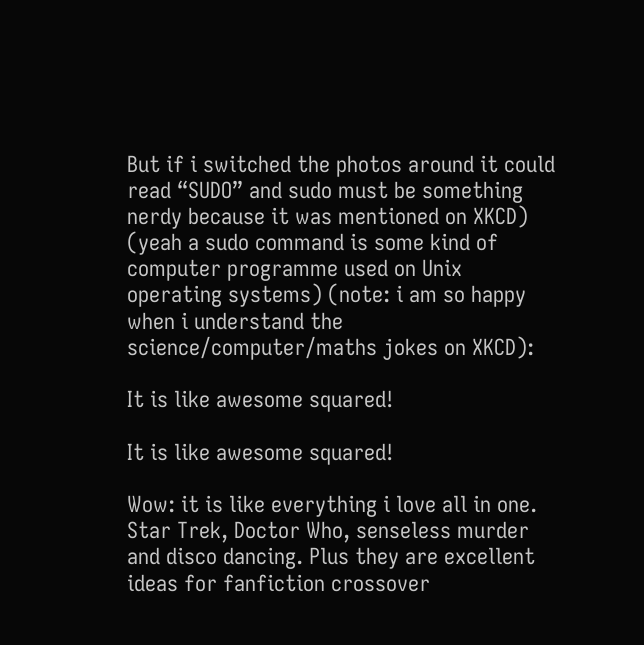But if i switched the photos around it could read “SUDO” and sudo must be something nerdy because it was mentioned on XKCD) (yeah a sudo command is some kind of computer programme used on Unix operating systems) (note: i am so happy when i understand the science/computer/maths jokes on XKCD):

It is like awesome squared!

It is like awesome squared!

Wow: it is like everything i love all in one. Star Trek, Doctor Who, senseless murder and disco dancing. Plus they are excellent ideas for fanfiction crossover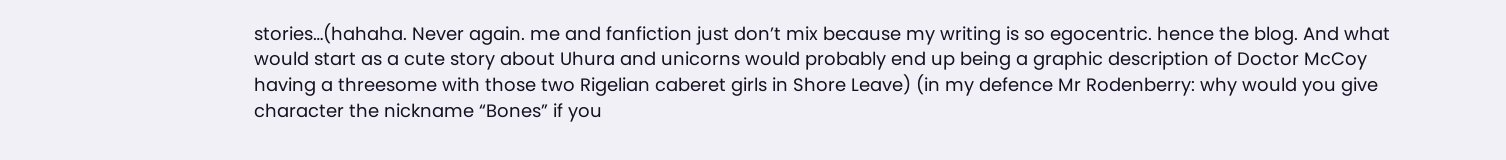stories…(hahaha. Never again. me and fanfiction just don’t mix because my writing is so egocentric. hence the blog. And what would start as a cute story about Uhura and unicorns would probably end up being a graphic description of Doctor McCoy having a threesome with those two Rigelian caberet girls in Shore Leave) (in my defence Mr Rodenberry: why would you give character the nickname “Bones” if you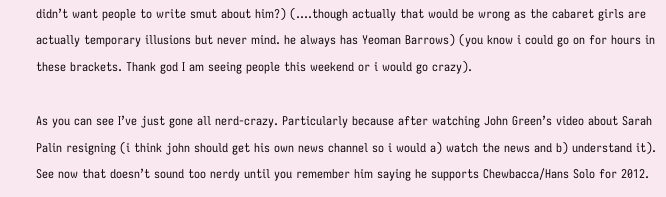didn’t want people to write smut about him?) (….though actually that would be wrong as the cabaret girls are actually temporary illusions but never mind. he always has Yeoman Barrows) (you know i could go on for hours in these brackets. Thank god I am seeing people this weekend or i would go crazy).

As you can see I’ve just gone all nerd-crazy. Particularly because after watching John Green’s video about Sarah Palin resigning (i think john should get his own news channel so i would a) watch the news and b) understand it). See now that doesn’t sound too nerdy until you remember him saying he supports Chewbacca/Hans Solo for 2012.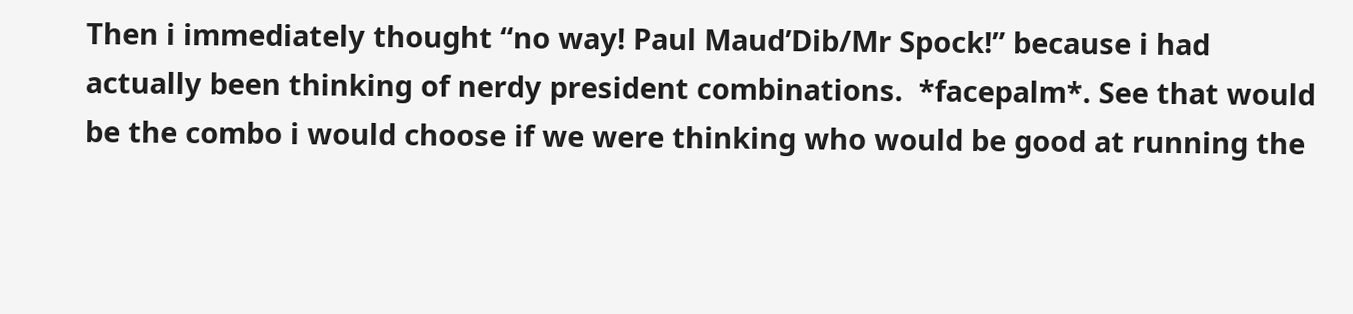Then i immediately thought “no way! Paul Maud’Dib/Mr Spock!” because i had actually been thinking of nerdy president combinations.  *facepalm*. See that would be the combo i would choose if we were thinking who would be good at running the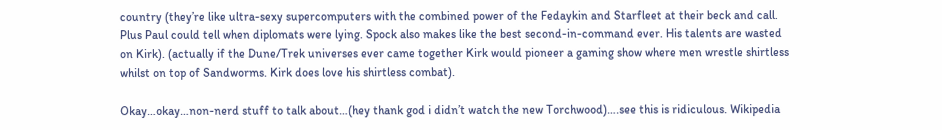country (they’re like ultra-sexy supercomputers with the combined power of the Fedaykin and Starfleet at their beck and call. Plus Paul could tell when diplomats were lying. Spock also makes like the best second-in-command ever. His talents are wasted on Kirk). (actually if the Dune/Trek universes ever came together Kirk would pioneer a gaming show where men wrestle shirtless whilst on top of Sandworms. Kirk does love his shirtless combat).

Okay…okay…non-nerd stuff to talk about…(hey thank god i didn’t watch the new Torchwood)….see this is ridiculous. Wikipedia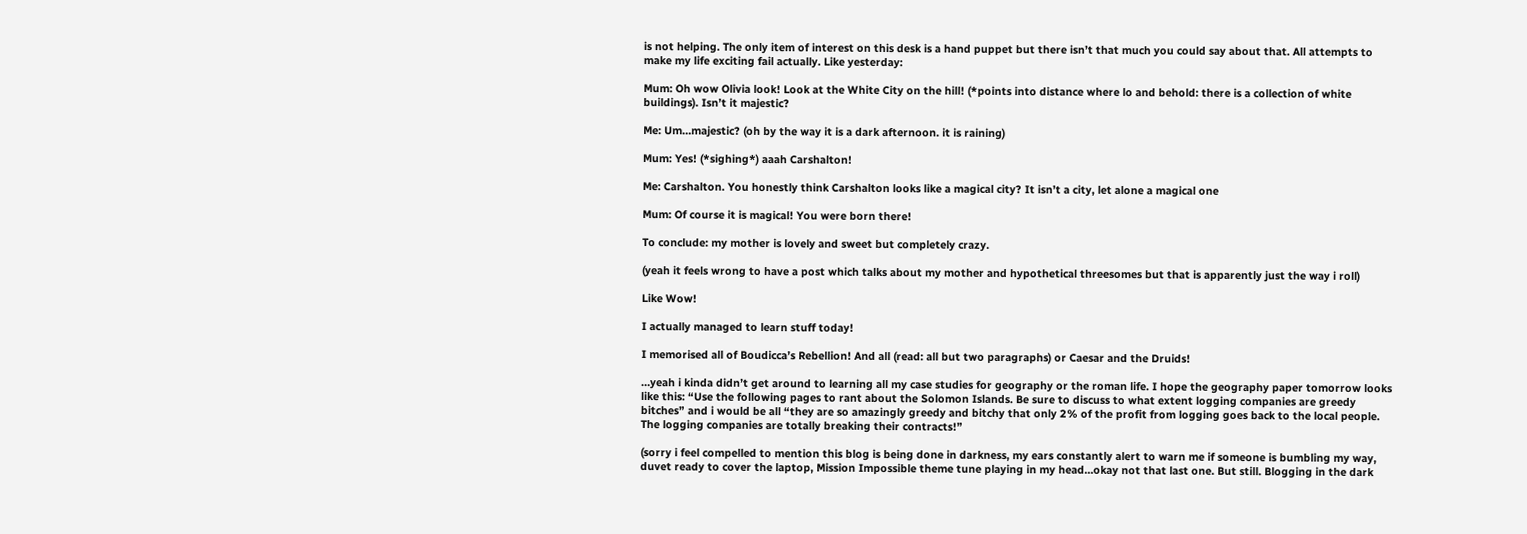is not helping. The only item of interest on this desk is a hand puppet but there isn’t that much you could say about that. All attempts to make my life exciting fail actually. Like yesterday:

Mum: Oh wow Olivia look! Look at the White City on the hill! (*points into distance where lo and behold: there is a collection of white buildings). Isn’t it majestic?

Me: Um…majestic? (oh by the way it is a dark afternoon. it is raining)

Mum: Yes! (*sighing*) aaah Carshalton!

Me: Carshalton. You honestly think Carshalton looks like a magical city? It isn’t a city, let alone a magical one

Mum: Of course it is magical! You were born there!

To conclude: my mother is lovely and sweet but completely crazy.

(yeah it feels wrong to have a post which talks about my mother and hypothetical threesomes but that is apparently just the way i roll)

Like Wow!

I actually managed to learn stuff today!

I memorised all of Boudicca’s Rebellion! And all (read: all but two paragraphs) or Caesar and the Druids!

…yeah i kinda didn’t get around to learning all my case studies for geography or the roman life. I hope the geography paper tomorrow looks like this: “Use the following pages to rant about the Solomon Islands. Be sure to discuss to what extent logging companies are greedy bitches” and i would be all “they are so amazingly greedy and bitchy that only 2% of the profit from logging goes back to the local people. The logging companies are totally breaking their contracts!”

(sorry i feel compelled to mention this blog is being done in darkness, my ears constantly alert to warn me if someone is bumbling my way, duvet ready to cover the laptop, Mission Impossible theme tune playing in my head…okay not that last one. But still. Blogging in the dark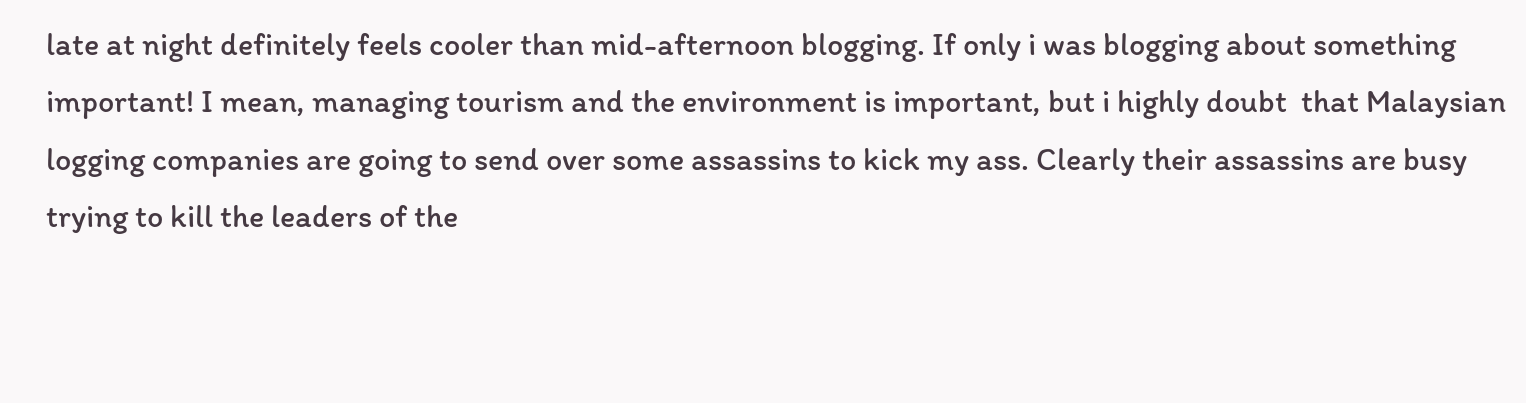late at night definitely feels cooler than mid-afternoon blogging. If only i was blogging about something important! I mean, managing tourism and the environment is important, but i highly doubt  that Malaysian logging companies are going to send over some assassins to kick my ass. Clearly their assassins are busy trying to kill the leaders of the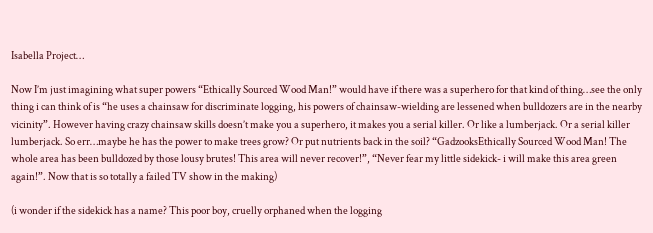Isabella Project…

Now I’m just imagining what super powers “Ethically Sourced Wood Man!” would have if there was a superhero for that kind of thing…see the only thing i can think of is “he uses a chainsaw for discriminate logging, his powers of chainsaw-wielding are lessened when bulldozers are in the nearby vicinity”. However having crazy chainsaw skills doesn’t make you a superhero, it makes you a serial killer. Or like a lumberjack. Or a serial killer lumberjack. So err…maybe he has the power to make trees grow? Or put nutrients back in the soil? “GadzooksEthically Sourced Wood Man! The whole area has been bulldozed by those lousy brutes! This area will never recover!”, “Never fear my little sidekick- i will make this area green again!”. Now that is so totally a failed TV show in the making)

(i wonder if the sidekick has a name? This poor boy, cruelly orphaned when the logging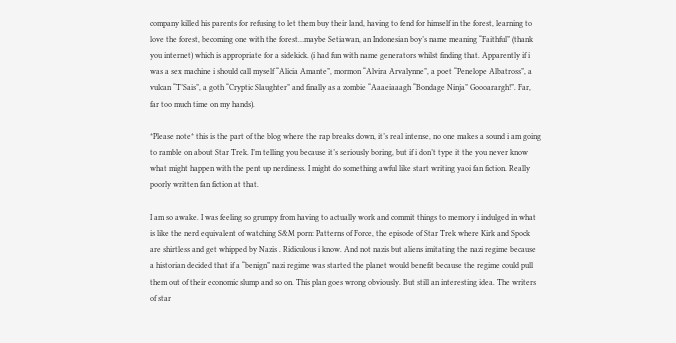company killed his parents for refusing to let them buy their land, having to fend for himself in the forest, learning to love the forest, becoming one with the forest…maybe Setiawan, an Indonesian boy’s name meaning “Faithful” (thank you internet) which is appropriate for a sidekick. (i had fun with name generators whilst finding that. Apparently if i was a sex machine i should call myself “Alicia Amante”, mormon “Alvira Arvalynne”, a poet “Penelope Albatross”, a vulcan “T’Sais”, a goth “Cryptic Slaughter” and finally as a zombie “Aaaeiaaagh “Bondage Ninja” Goooarargh!”. Far, far too much time on my hands).

*Please note* this is the part of the blog where the rap breaks down, it’s real intense, no one makes a sound i am going to ramble on about Star Trek. I’m telling you because it’s seriously boring, but if i don’t type it the you never know what might happen with the pent up nerdiness. I might do something awful like start writing yaoi fan fiction. Really poorly written fan fiction at that.

I am so awake. I was feeling so grumpy from having to actually work and commit things to memory i indulged in what is like the nerd equivalent of watching S&M porn: Patterns of Force, the episode of Star Trek where Kirk and Spock are shirtless and get whipped by Nazis . Ridiculous i know. And not nazis but aliens imitating the nazi regime because a historian decided that if a “benign” nazi regime was started the planet would benefit because the regime could pull them out of their economic slump and so on. This plan goes wrong obviously. But still an interesting idea. The writers of star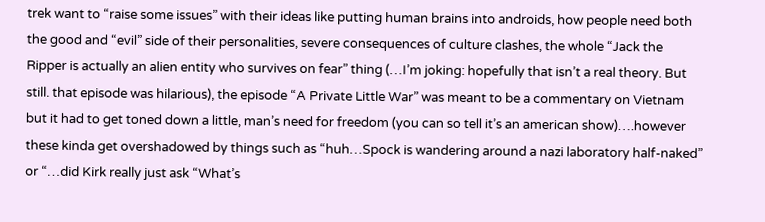trek want to “raise some issues” with their ideas like putting human brains into androids, how people need both the good and “evil” side of their personalities, severe consequences of culture clashes, the whole “Jack the Ripper is actually an alien entity who survives on fear” thing (…I’m joking: hopefully that isn’t a real theory. But still. that episode was hilarious), the episode “A Private Little War” was meant to be a commentary on Vietnam but it had to get toned down a little, man’s need for freedom (you can so tell it’s an american show)….however these kinda get overshadowed by things such as “huh…Spock is wandering around a nazi laboratory half-naked” or “…did Kirk really just ask “What’s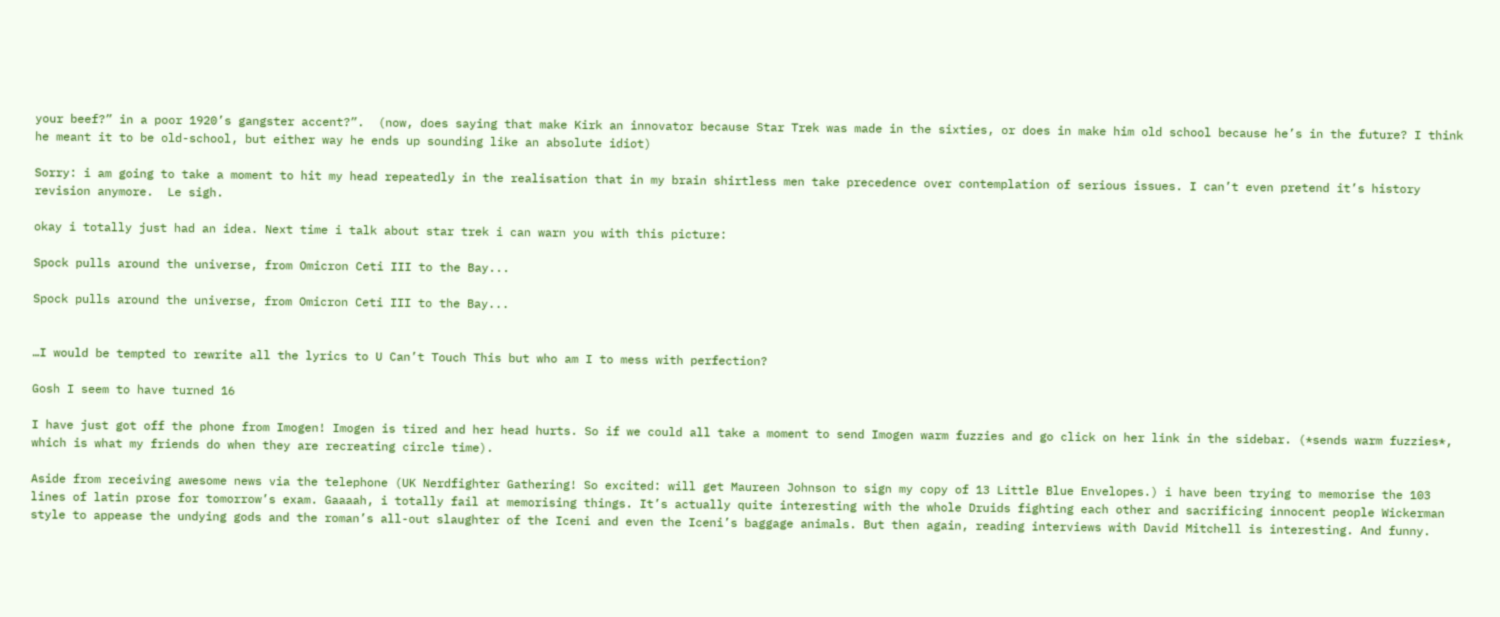your beef?” in a poor 1920’s gangster accent?”.  (now, does saying that make Kirk an innovator because Star Trek was made in the sixties, or does in make him old school because he’s in the future? I think he meant it to be old-school, but either way he ends up sounding like an absolute idiot)

Sorry: i am going to take a moment to hit my head repeatedly in the realisation that in my brain shirtless men take precedence over contemplation of serious issues. I can’t even pretend it’s history revision anymore.  Le sigh.

okay i totally just had an idea. Next time i talk about star trek i can warn you with this picture:

Spock pulls around the universe, from Omicron Ceti III to the Bay...

Spock pulls around the universe, from Omicron Ceti III to the Bay...


…I would be tempted to rewrite all the lyrics to U Can’t Touch This but who am I to mess with perfection?

Gosh I seem to have turned 16

I have just got off the phone from Imogen! Imogen is tired and her head hurts. So if we could all take a moment to send Imogen warm fuzzies and go click on her link in the sidebar. (*sends warm fuzzies*, which is what my friends do when they are recreating circle time).

Aside from receiving awesome news via the telephone (UK Nerdfighter Gathering! So excited: will get Maureen Johnson to sign my copy of 13 Little Blue Envelopes.) i have been trying to memorise the 103 lines of latin prose for tomorrow’s exam. Gaaaah, i totally fail at memorising things. It’s actually quite interesting with the whole Druids fighting each other and sacrificing innocent people Wickerman style to appease the undying gods and the roman’s all-out slaughter of the Iceni and even the Iceni’s baggage animals. But then again, reading interviews with David Mitchell is interesting. And funny.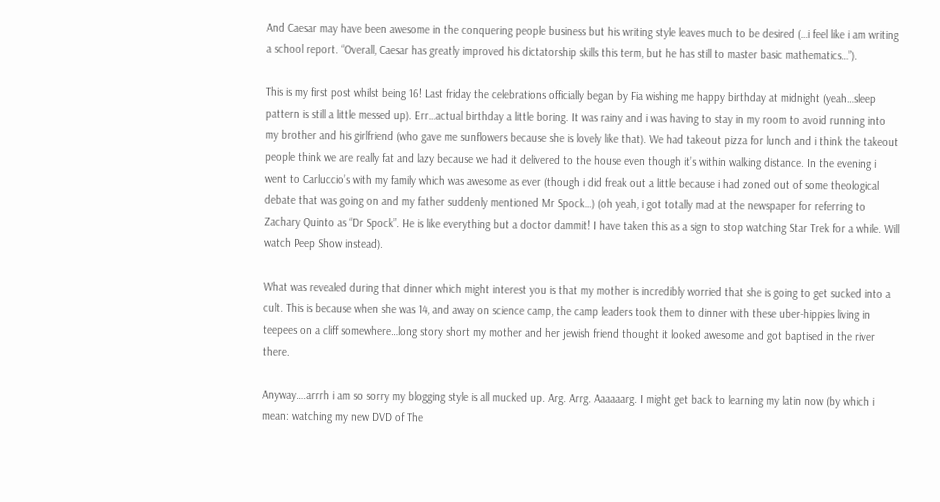And Caesar may have been awesome in the conquering people business but his writing style leaves much to be desired (…i feel like i am writing a school report. “Overall, Caesar has greatly improved his dictatorship skills this term, but he has still to master basic mathematics…”).

This is my first post whilst being 16! Last friday the celebrations officially began by Fia wishing me happy birthday at midnight (yeah…sleep pattern is still a little messed up). Err…actual birthday a little boring. It was rainy and i was having to stay in my room to avoid running into my brother and his girlfriend (who gave me sunflowers because she is lovely like that). We had takeout pizza for lunch and i think the takeout people think we are really fat and lazy because we had it delivered to the house even though it’s within walking distance. In the evening i went to Carluccio’s with my family which was awesome as ever (though i did freak out a little because i had zoned out of some theological debate that was going on and my father suddenly mentioned Mr Spock…) (oh yeah, i got totally mad at the newspaper for referring to Zachary Quinto as “Dr Spock”. He is like everything but a doctor dammit! I have taken this as a sign to stop watching Star Trek for a while. Will watch Peep Show instead).

What was revealed during that dinner which might interest you is that my mother is incredibly worried that she is going to get sucked into a cult. This is because when she was 14, and away on science camp, the camp leaders took them to dinner with these uber-hippies living in teepees on a cliff somewhere…long story short my mother and her jewish friend thought it looked awesome and got baptised in the river there.

Anyway….arrrh i am so sorry my blogging style is all mucked up. Arg. Arrg. Aaaaaarg. I might get back to learning my latin now (by which i mean: watching my new DVD of The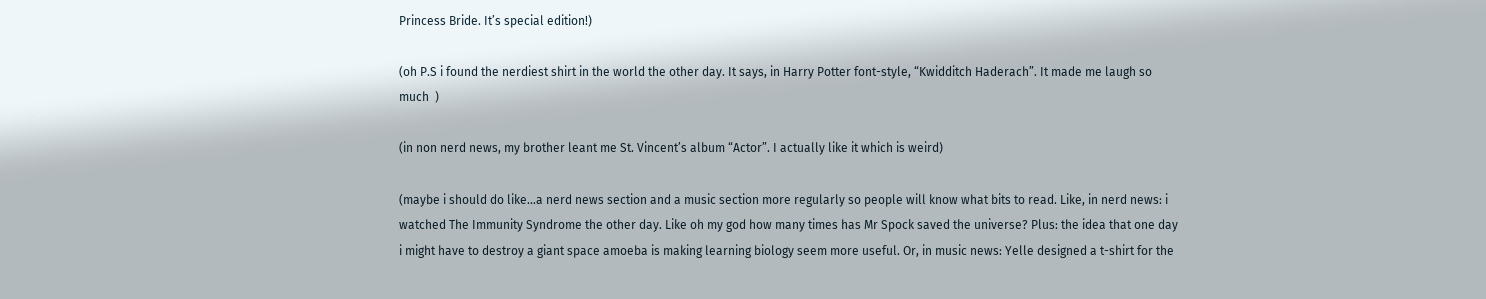Princess Bride. It’s special edition!)

(oh P.S i found the nerdiest shirt in the world the other day. It says, in Harry Potter font-style, “Kwidditch Haderach”. It made me laugh so much  )

(in non nerd news, my brother leant me St. Vincent’s album “Actor”. I actually like it which is weird)

(maybe i should do like…a nerd news section and a music section more regularly so people will know what bits to read. Like, in nerd news: i watched The Immunity Syndrome the other day. Like oh my god how many times has Mr Spock saved the universe? Plus: the idea that one day i might have to destroy a giant space amoeba is making learning biology seem more useful. Or, in music news: Yelle designed a t-shirt for the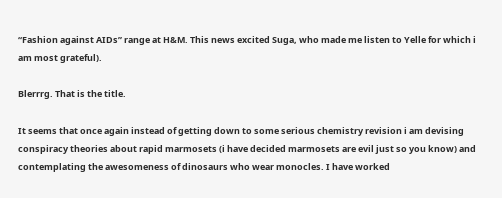“Fashion against AIDs” range at H&M. This news excited Suga, who made me listen to Yelle for which i am most grateful).

Blerrrg. That is the title.

It seems that once again instead of getting down to some serious chemistry revision i am devising conspiracy theories about rapid marmosets (i have decided marmosets are evil just so you know) and contemplating the awesomeness of dinosaurs who wear monocles. I have worked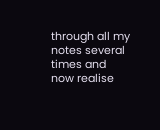through all my notes several times and now realise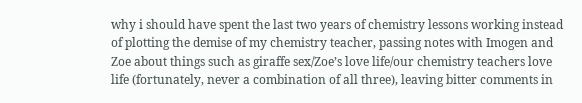why i should have spent the last two years of chemistry lessons working instead of plotting the demise of my chemistry teacher, passing notes with Imogen and Zoe about things such as giraffe sex/Zoe’s love life/our chemistry teachers love life (fortunately, never a combination of all three), leaving bitter comments in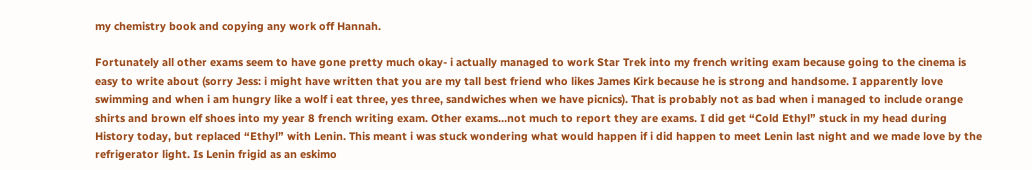my chemistry book and copying any work off Hannah.

Fortunately all other exams seem to have gone pretty much okay- i actually managed to work Star Trek into my french writing exam because going to the cinema is easy to write about (sorry Jess: i might have written that you are my tall best friend who likes James Kirk because he is strong and handsome. I apparently love swimming and when i am hungry like a wolf i eat three, yes three, sandwiches when we have picnics). That is probably not as bad when i managed to include orange shirts and brown elf shoes into my year 8 french writing exam. Other exams…not much to report they are exams. I did get “Cold Ethyl” stuck in my head during History today, but replaced “Ethyl” with Lenin. This meant i was stuck wondering what would happen if i did happen to meet Lenin last night and we made love by the refrigerator light. Is Lenin frigid as an eskimo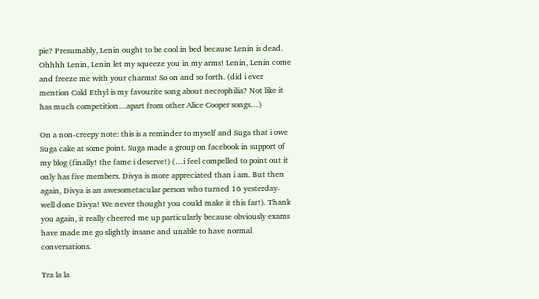pie? Presumably, Lenin ought to be cool in bed because Lenin is dead. Ohhhh Lenin, Lenin let my squeeze you in my arms! Lenin, Lenin come and freeze me with your charms! So on and so forth. (did i ever mention Cold Ethyl is my favourite song about necrophilia? Not like it has much competition…apart from other Alice Cooper songs…)

On a non-creepy note: this is a reminder to myself and Suga that i owe Suga cake at some point. Suga made a group on facebook in support of my blog (finally! the fame i deserve!) (…i feel compelled to point out it only has five members. Divya is more appreciated than i am. But then again, Divya is an awesometacular person who turned 16 yesterday- well done Divya! We never thought you could make it this far!). Thank you again, it really cheered me up particularly because obviously exams have made me go slightly insane and unable to have normal conversations.

Tra la la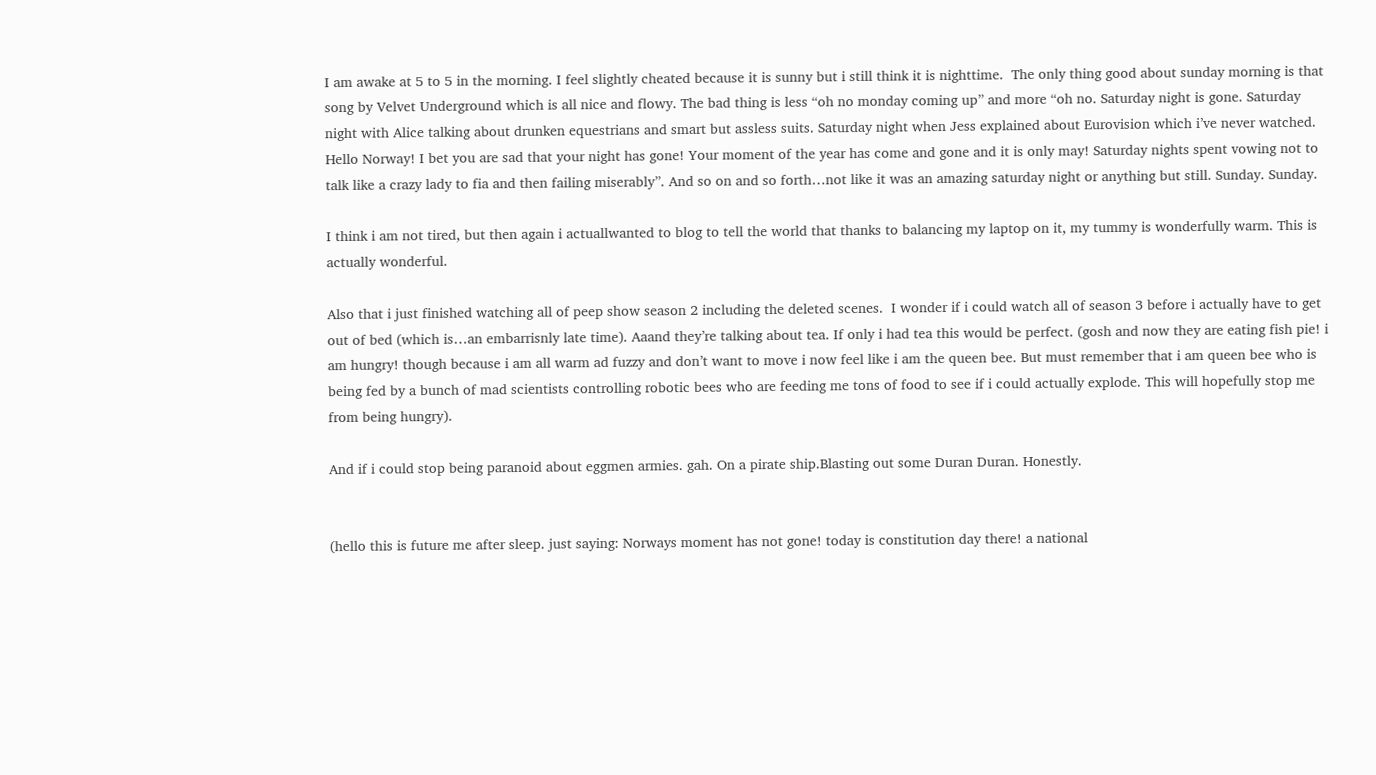I am awake at 5 to 5 in the morning. I feel slightly cheated because it is sunny but i still think it is nighttime.  The only thing good about sunday morning is that song by Velvet Underground which is all nice and flowy. The bad thing is less “oh no monday coming up” and more “oh no. Saturday night is gone. Saturday night with Alice talking about drunken equestrians and smart but assless suits. Saturday night when Jess explained about Eurovision which i’ve never watched. Hello Norway! I bet you are sad that your night has gone! Your moment of the year has come and gone and it is only may! Saturday nights spent vowing not to talk like a crazy lady to fia and then failing miserably”. And so on and so forth…not like it was an amazing saturday night or anything but still. Sunday. Sunday.

I think i am not tired, but then again i actuallwanted to blog to tell the world that thanks to balancing my laptop on it, my tummy is wonderfully warm. This is actually wonderful.

Also that i just finished watching all of peep show season 2 including the deleted scenes.  I wonder if i could watch all of season 3 before i actually have to get out of bed (which is…an embarrisnly late time). Aaand they’re talking about tea. If only i had tea this would be perfect. (gosh and now they are eating fish pie! i am hungry! though because i am all warm ad fuzzy and don’t want to move i now feel like i am the queen bee. But must remember that i am queen bee who is being fed by a bunch of mad scientists controlling robotic bees who are feeding me tons of food to see if i could actually explode. This will hopefully stop me from being hungry).

And if i could stop being paranoid about eggmen armies. gah. On a pirate ship.Blasting out some Duran Duran. Honestly.


(hello this is future me after sleep. just saying: Norways moment has not gone! today is constitution day there! a national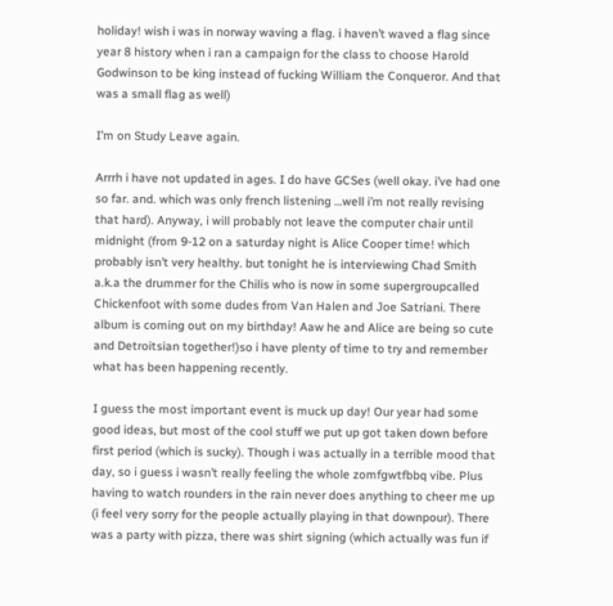holiday! wish i was in norway waving a flag. i haven’t waved a flag since year 8 history when i ran a campaign for the class to choose Harold Godwinson to be king instead of fucking William the Conqueror. And that was a small flag as well)

I’m on Study Leave again.

Arrrh i have not updated in ages. I do have GCSes (well okay. i’ve had one so far. and. which was only french listening …well i’m not really revising that hard). Anyway, i will probably not leave the computer chair until midnight (from 9-12 on a saturday night is Alice Cooper time! which probably isn’t very healthy. but tonight he is interviewing Chad Smith  a.k.a the drummer for the Chilis who is now in some supergroupcalled Chickenfoot with some dudes from Van Halen and Joe Satriani. There album is coming out on my birthday! Aaw he and Alice are being so cute and Detroitsian together!)so i have plenty of time to try and remember what has been happening recently.

I guess the most important event is muck up day! Our year had some good ideas, but most of the cool stuff we put up got taken down before first period (which is sucky). Though i was actually in a terrible mood that day, so i guess i wasn’t really feeling the whole zomfgwtfbbq vibe. Plus having to watch rounders in the rain never does anything to cheer me up (i feel very sorry for the people actually playing in that downpour). There was a party with pizza, there was shirt signing (which actually was fun if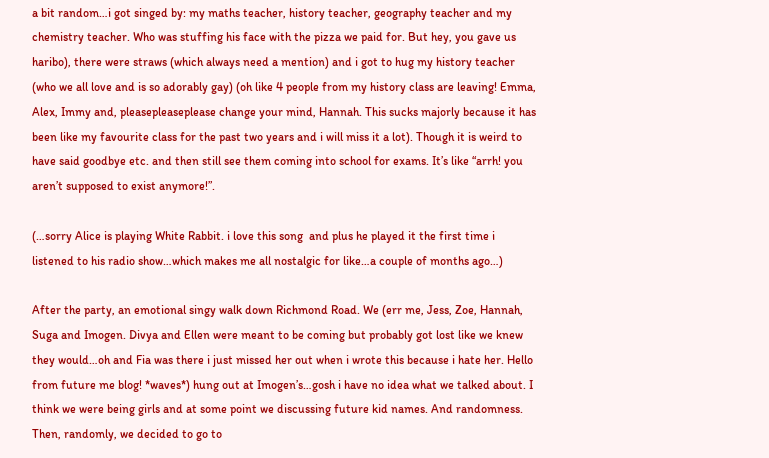a bit random…i got singed by: my maths teacher, history teacher, geography teacher and my chemistry teacher. Who was stuffing his face with the pizza we paid for. But hey, you gave us haribo), there were straws (which always need a mention) and i got to hug my history teacher (who we all love and is so adorably gay) (oh like 4 people from my history class are leaving! Emma, Alex, Immy and, pleasepleaseplease change your mind, Hannah. This sucks majorly because it has been like my favourite class for the past two years and i will miss it a lot). Though it is weird to have said goodbye etc. and then still see them coming into school for exams. It’s like “arrh! you aren’t supposed to exist anymore!”.

(…sorry Alice is playing White Rabbit. i love this song  and plus he played it the first time i listened to his radio show…which makes me all nostalgic for like…a couple of months ago…)

After the party, an emotional singy walk down Richmond Road. We (err me, Jess, Zoe, Hannah, Suga and Imogen. Divya and Ellen were meant to be coming but probably got lost like we knew they would…oh and Fia was there i just missed her out when i wrote this because i hate her. Hello from future me blog! *waves*) hung out at Imogen’s…gosh i have no idea what we talked about. I think we were being girls and at some point we discussing future kid names. And randomness. Then, randomly, we decided to go to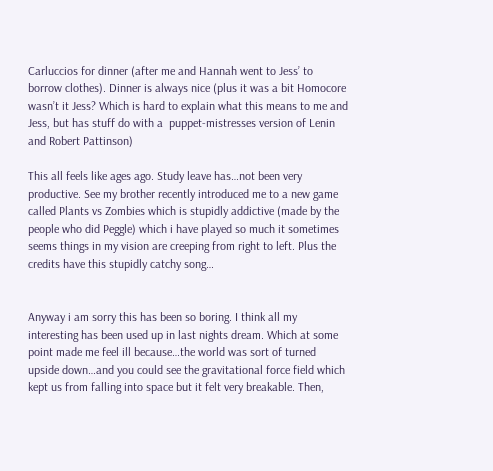Carluccios for dinner (after me and Hannah went to Jess’ to borrow clothes). Dinner is always nice (plus it was a bit Homocore wasn’t it Jess? Which is hard to explain what this means to me and Jess, but has stuff do with a  puppet-mistresses version of Lenin and Robert Pattinson)

This all feels like ages ago. Study leave has…not been very productive. See my brother recently introduced me to a new game called Plants vs Zombies which is stupidly addictive (made by the people who did Peggle) which i have played so much it sometimes seems things in my vision are creeping from right to left. Plus the credits have this stupidly catchy song…


Anyway i am sorry this has been so boring. I think all my interesting has been used up in last nights dream. Which at some point made me feel ill because…the world was sort of turned upside down…and you could see the gravitational force field which kept us from falling into space but it felt very breakable. Then,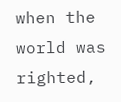when the world was righted,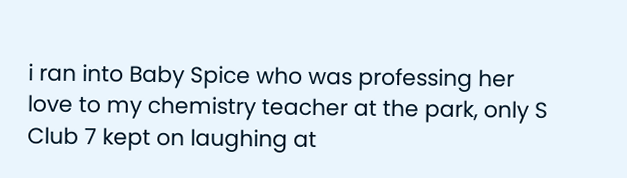i ran into Baby Spice who was professing her love to my chemistry teacher at the park, only S Club 7 kept on laughing at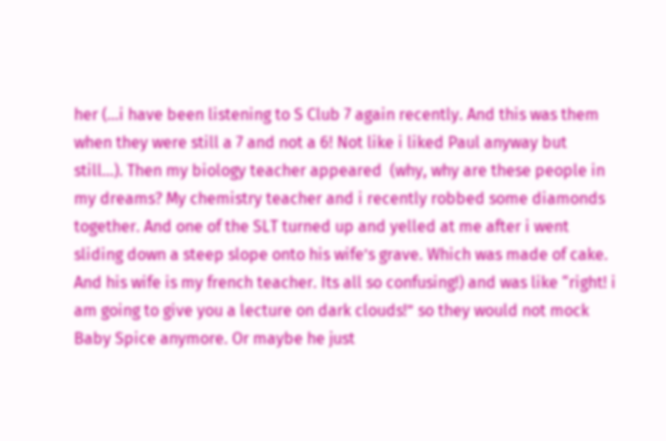her (…i have been listening to S Club 7 again recently. And this was them when they were still a 7 and not a 6! Not like i liked Paul anyway but still…). Then my biology teacher appeared  (why, why are these people in my dreams? My chemistry teacher and i recently robbed some diamonds together. And one of the SLT turned up and yelled at me after i went sliding down a steep slope onto his wife’s grave. Which was made of cake. And his wife is my french teacher. Its all so confusing!) and was like “right! i am going to give you a lecture on dark clouds!” so they would not mock Baby Spice anymore. Or maybe he just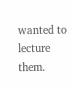wanted to lecture them.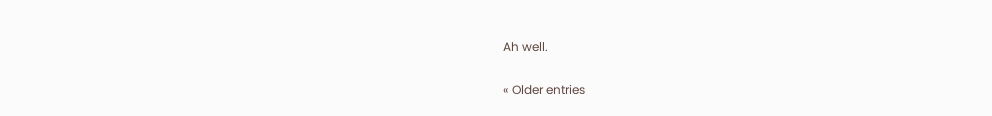Ah well.

« Older entries